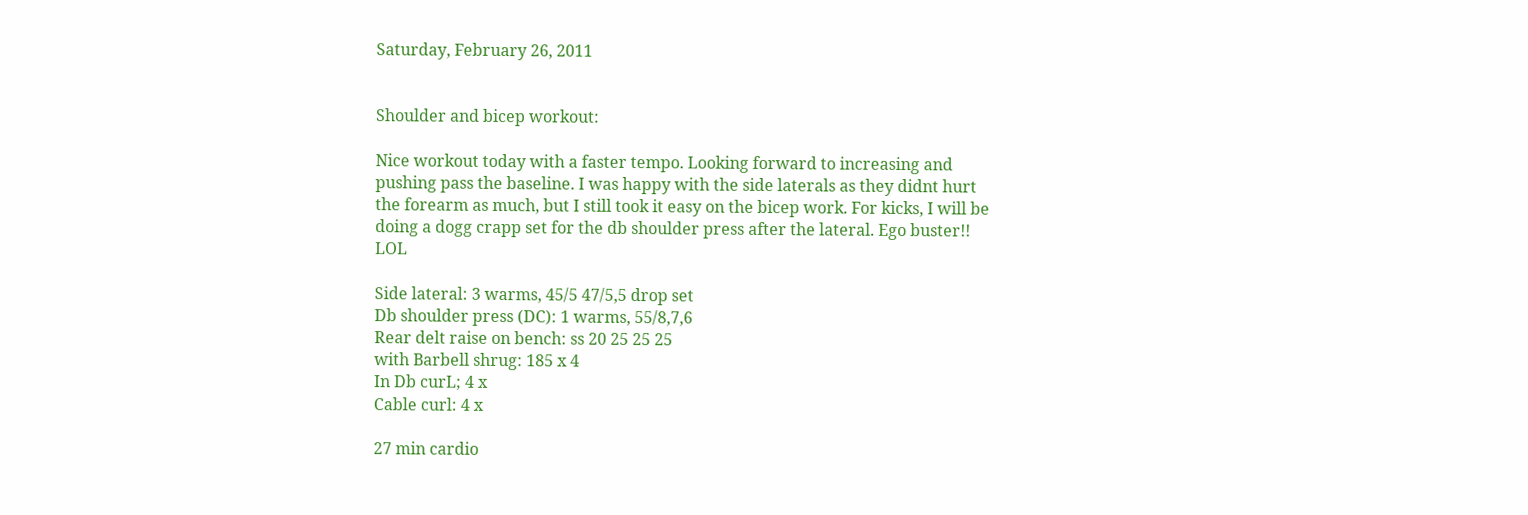Saturday, February 26, 2011


Shoulder and bicep workout:

Nice workout today with a faster tempo. Looking forward to increasing and pushing pass the baseline. I was happy with the side laterals as they didnt hurt the forearm as much, but I still took it easy on the bicep work. For kicks, I will be doing a dogg crapp set for the db shoulder press after the lateral. Ego buster!! LOL

Side lateral: 3 warms, 45/5 47/5,5 drop set
Db shoulder press (DC): 1 warms, 55/8,7,6
Rear delt raise on bench: ss 20 25 25 25
with Barbell shrug: 185 x 4
In Db curL; 4 x
Cable curl: 4 x

27 min cardio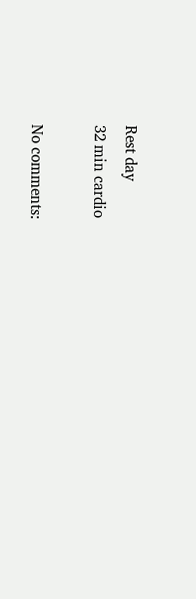Rest day
32 min cardio

No comments: